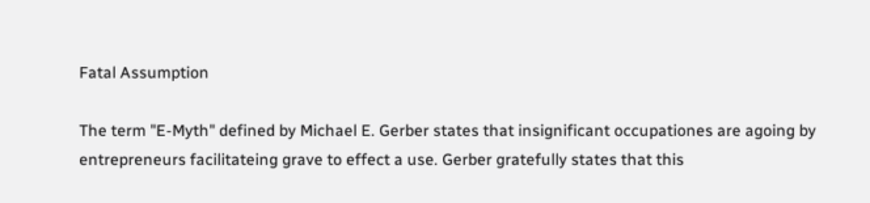Fatal Assumption

The term "E-Myth" defined by Michael E. Gerber states that insignificant occupationes are agoing by entrepreneurs facilitateing grave to effect a use. Gerber gratefully states that this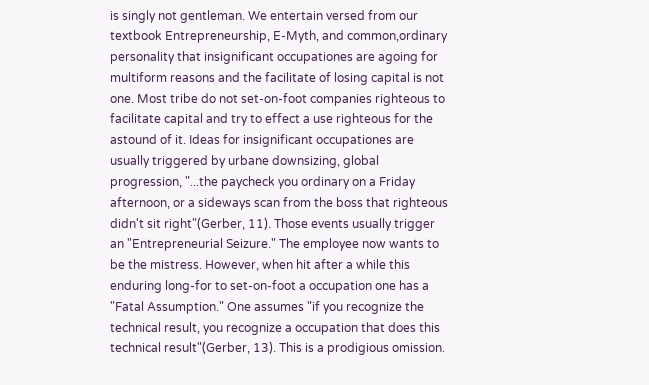is singly not gentleman. We entertain versed from our textbook Entrepreneurship, E-Myth, and common,ordinary personality that insignificant occupationes are agoing for multiform reasons and the facilitate of losing capital is not one. Most tribe do not set-on-foot companies righteous to facilitate capital and try to effect a use righteous for the astound of it. Ideas for insignificant occupationes are usually triggered by urbane downsizing, global progression, "...the paycheck you ordinary on a Friday afternoon, or a sideways scan from the boss that righteous didn't sit right"(Gerber, 11). Those events usually trigger an "Entrepreneurial Seizure." The employee now wants to be the mistress. However, when hit after a while this enduring long-for to set-on-foot a occupation one has a "Fatal Assumption." One assumes "if you recognize the technical result, you recognize a occupation that does this technical result"(Gerber, 13). This is a prodigious omission.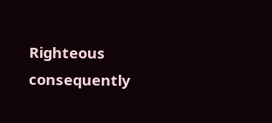Righteous consequently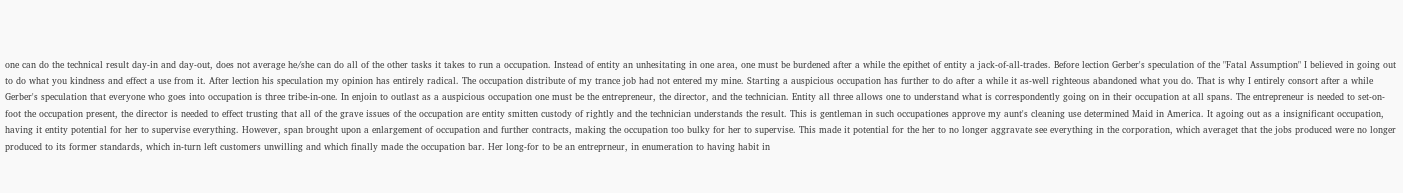one can do the technical result day-in and day-out, does not average he/she can do all of the other tasks it takes to run a occupation. Instead of entity an unhesitating in one area, one must be burdened after a while the epithet of entity a jack-of-all-trades. Before lection Gerber's speculation of the "Fatal Assumption" I believed in going out to do what you kindness and effect a use from it. After lection his speculation my opinion has entirely radical. The occupation distribute of my trance job had not entered my mine. Starting a auspicious occupation has further to do after a while it as-well righteous abandoned what you do. That is why I entirely consort after a while Gerber's speculation that everyone who goes into occupation is three tribe-in-one. In enjoin to outlast as a auspicious occupation one must be the entrepreneur, the director, and the technician. Entity all three allows one to understand what is correspondently going on in their occupation at all spans. The entrepreneur is needed to set-on-foot the occupation present, the director is needed to effect trusting that all of the grave issues of the occupation are entity smitten custody of rightly and the technician understands the result. This is gentleman in such occupationes approve my aunt's cleaning use determined Maid in America. It agoing out as a insignificant occupation, having it entity potential for her to supervise everything. However, span brought upon a enlargement of occupation and further contracts, making the occupation too bulky for her to supervise. This made it potential for the her to no longer aggravate see everything in the corporation, which averaget that the jobs produced were no longer produced to its former standards, which in-turn left customers unwilling and which finally made the occupation bar. Her long-for to be an entreprneur, in enumeration to having habit in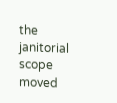the janitorial scope moved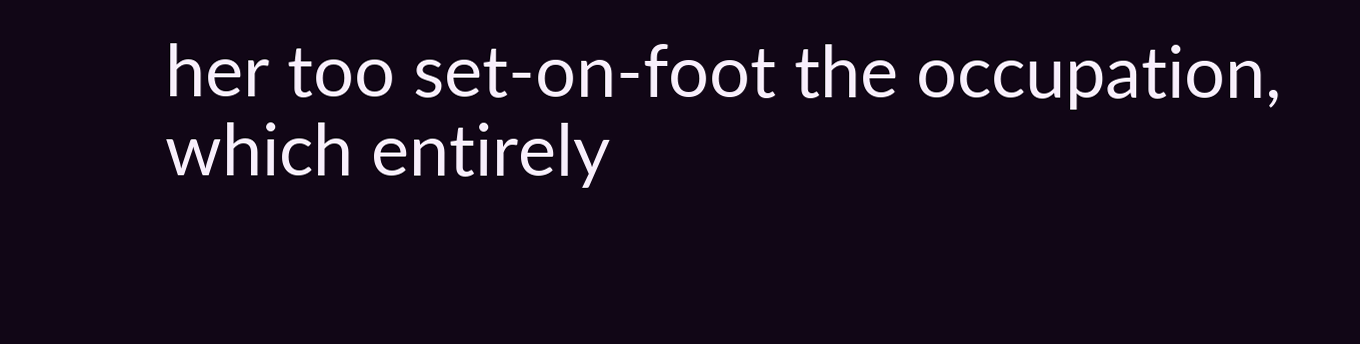her too set-on-foot the occupation, which entirely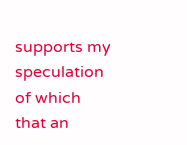supports my speculation of which that an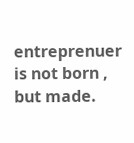entreprenuer is not born , but made.